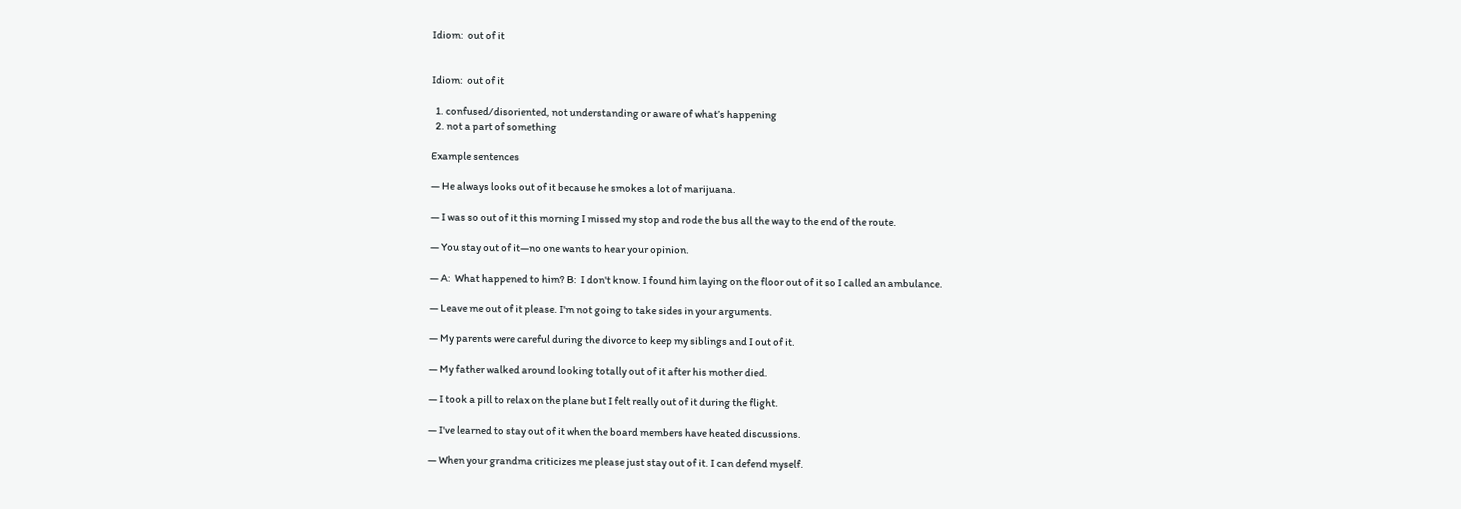Idiom:  out of it


Idiom:  out of it

  1. confused/disoriented, not understanding or aware of what’s happening
  2. not a part of something

Example sentences

— He always looks out of it because he smokes a lot of marijuana.

— I was so out of it this morning I missed my stop and rode the bus all the way to the end of the route.

— You stay out of it—no one wants to hear your opinion.

— A:  What happened to him? B:  I don't know. I found him laying on the floor out of it so I called an ambulance.

— Leave me out of it please. I'm not going to take sides in your arguments.

— My parents were careful during the divorce to keep my siblings and I out of it.

— My father walked around looking totally out of it after his mother died.

— I took a pill to relax on the plane but I felt really out of it during the flight.

— I've learned to stay out of it when the board members have heated discussions.

— When your grandma criticizes me please just stay out of it. I can defend myself.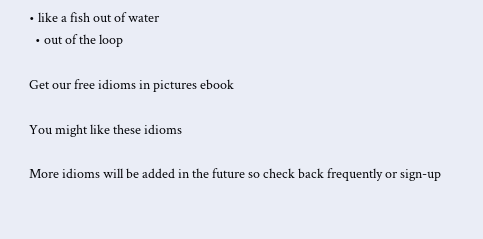• like a fish out of water
  • out of the loop

Get our free idioms in pictures ebook

You might like these idioms

More idioms will be added in the future so check back frequently or sign-up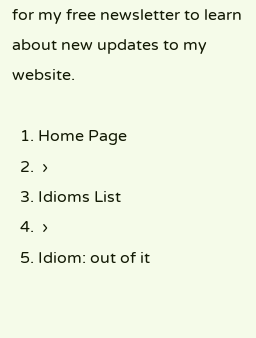for my free newsletter to learn about new updates to my website.

  1. Home Page
  2.  ›
  3. Idioms List
  4.  ›
  5. Idiom: out of it